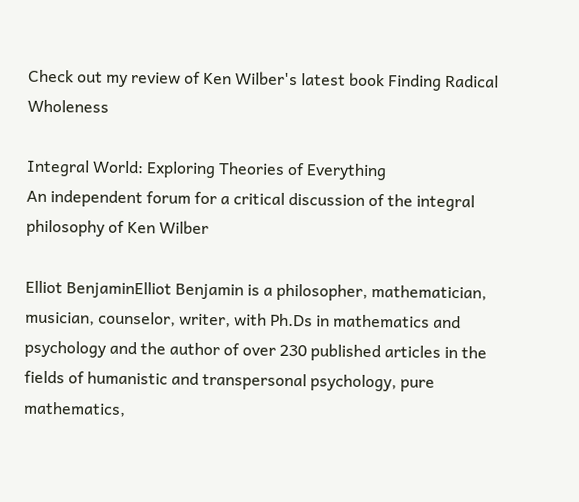Check out my review of Ken Wilber's latest book Finding Radical Wholeness

Integral World: Exploring Theories of Everything
An independent forum for a critical discussion of the integral philosophy of Ken Wilber

Elliot BenjaminElliot Benjamin is a philosopher, mathematician, musician, counselor, writer, with Ph.Ds in mathematics and psychology and the author of over 230 published articles in the fields of humanistic and transpersonal psychology, pure mathematics,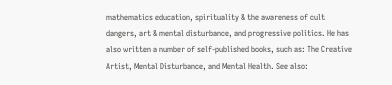mathematics education, spirituality & the awareness of cult dangers, art & mental disturbance, and progressive politics. He has also written a number of self-published books, such as: The Creative Artist, Mental Disturbance, and Mental Health. See also: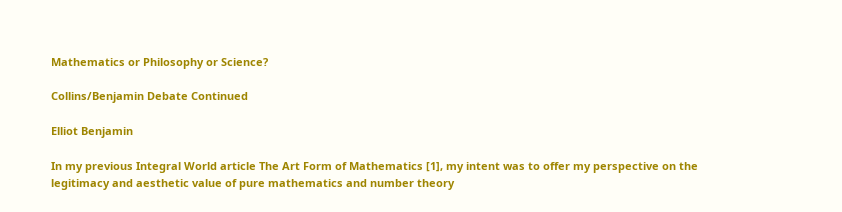Mathematics or Philosophy or Science?

Collins/Benjamin Debate Continued

Elliot Benjamin

In my previous Integral World article The Art Form of Mathematics [1], my intent was to offer my perspective on the legitimacy and aesthetic value of pure mathematics and number theory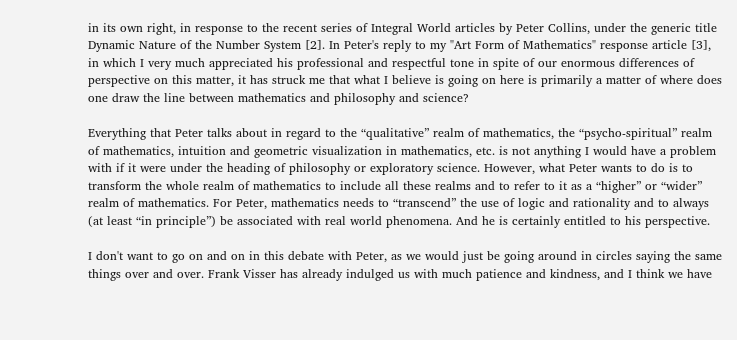in its own right, in response to the recent series of Integral World articles by Peter Collins, under the generic title Dynamic Nature of the Number System [2]. In Peter's reply to my "Art Form of Mathematics" response article [3], in which I very much appreciated his professional and respectful tone in spite of our enormous differences of perspective on this matter, it has struck me that what I believe is going on here is primarily a matter of where does one draw the line between mathematics and philosophy and science?

Everything that Peter talks about in regard to the “qualitative” realm of mathematics, the “psycho-spiritual” realm of mathematics, intuition and geometric visualization in mathematics, etc. is not anything I would have a problem with if it were under the heading of philosophy or exploratory science. However, what Peter wants to do is to transform the whole realm of mathematics to include all these realms and to refer to it as a “higher” or “wider” realm of mathematics. For Peter, mathematics needs to “transcend” the use of logic and rationality and to always (at least “in principle”) be associated with real world phenomena. And he is certainly entitled to his perspective.

I don't want to go on and on in this debate with Peter, as we would just be going around in circles saying the same things over and over. Frank Visser has already indulged us with much patience and kindness, and I think we have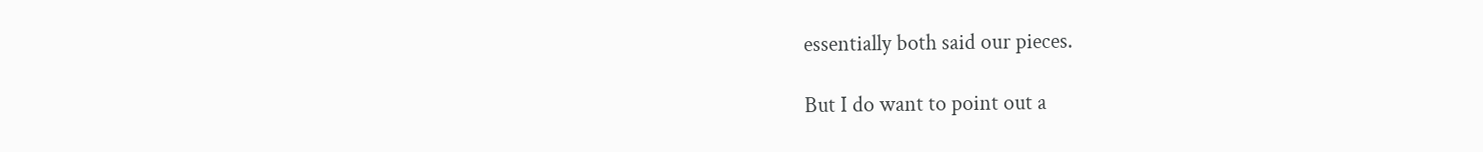essentially both said our pieces.

But I do want to point out a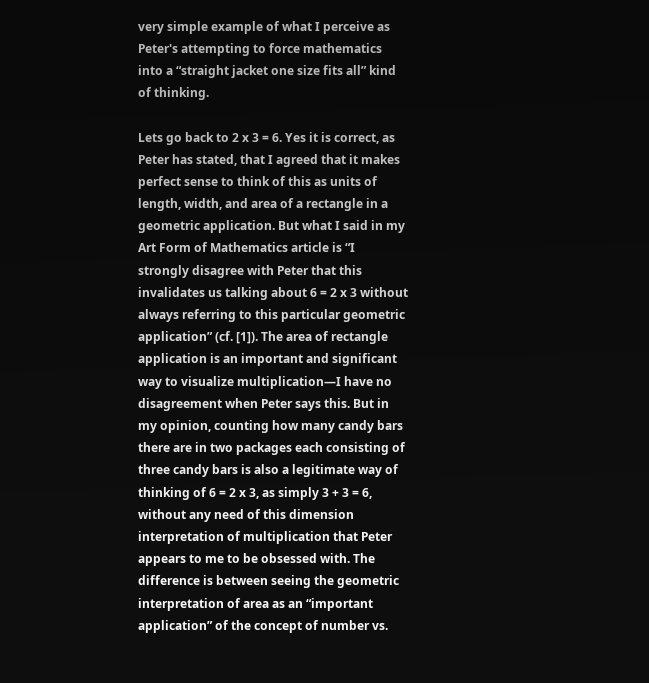very simple example of what I perceive as Peter's attempting to force mathematics into a “straight jacket one size fits all” kind of thinking.

Lets go back to 2 x 3 = 6. Yes it is correct, as Peter has stated, that I agreed that it makes perfect sense to think of this as units of length, width, and area of a rectangle in a geometric application. But what I said in my Art Form of Mathematics article is “I strongly disagree with Peter that this invalidates us talking about 6 = 2 x 3 without always referring to this particular geometric application” (cf. [1]). The area of rectangle application is an important and significant way to visualize multiplication—I have no disagreement when Peter says this. But in my opinion, counting how many candy bars there are in two packages each consisting of three candy bars is also a legitimate way of thinking of 6 = 2 x 3, as simply 3 + 3 = 6, without any need of this dimension interpretation of multiplication that Peter appears to me to be obsessed with. The difference is between seeing the geometric interpretation of area as an “important application” of the concept of number vs.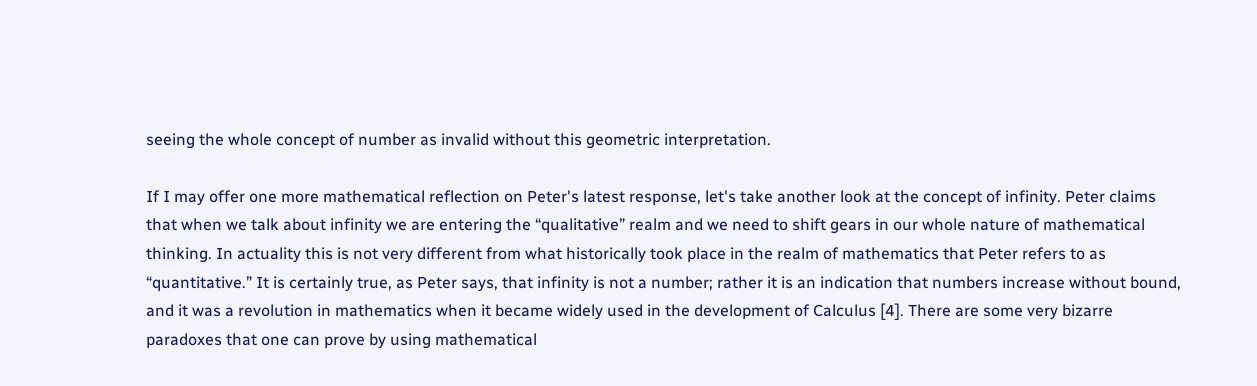seeing the whole concept of number as invalid without this geometric interpretation.

If I may offer one more mathematical reflection on Peter's latest response, let's take another look at the concept of infinity. Peter claims that when we talk about infinity we are entering the “qualitative” realm and we need to shift gears in our whole nature of mathematical thinking. In actuality this is not very different from what historically took place in the realm of mathematics that Peter refers to as “quantitative.” It is certainly true, as Peter says, that infinity is not a number; rather it is an indication that numbers increase without bound, and it was a revolution in mathematics when it became widely used in the development of Calculus [4]. There are some very bizarre paradoxes that one can prove by using mathematical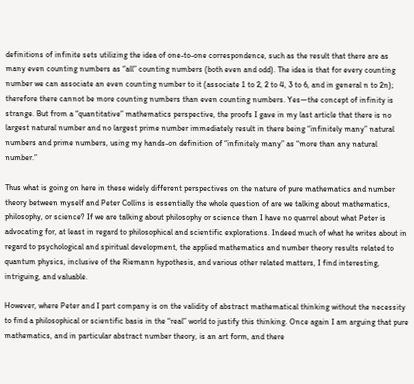definitions of infinite sets utilizing the idea of one-to-one correspondence, such as the result that there are as many even counting numbers as “all” counting numbers (both even and odd). The idea is that for every counting number we can associate an even counting number to it (associate 1 to 2, 2 to 4, 3 to 6, and in general n to 2n); therefore there cannot be more counting numbers than even counting numbers. Yes—the concept of infinity is strange. But from a “quantitative” mathematics perspective, the proofs I gave in my last article that there is no largest natural number and no largest prime number immediately result in there being “infinitely many” natural numbers and prime numbers, using my hands-on definition of “infinitely many” as “more than any natural number.”

Thus what is going on here in these widely different perspectives on the nature of pure mathematics and number theory between myself and Peter Collins is essentially the whole question of are we talking about mathematics, philosophy, or science? If we are talking about philosophy or science then I have no quarrel about what Peter is advocating for, at least in regard to philosophical and scientific explorations. Indeed much of what he writes about in regard to psychological and spiritual development, the applied mathematics and number theory results related to quantum physics, inclusive of the Riemann hypothesis, and various other related matters, I find interesting, intriguing, and valuable.

However, where Peter and I part company is on the validity of abstract mathematical thinking without the necessity to find a philosophical or scientific basis in the “real” world to justify this thinking. Once again I am arguing that pure mathematics, and in particular abstract number theory, is an art form, and there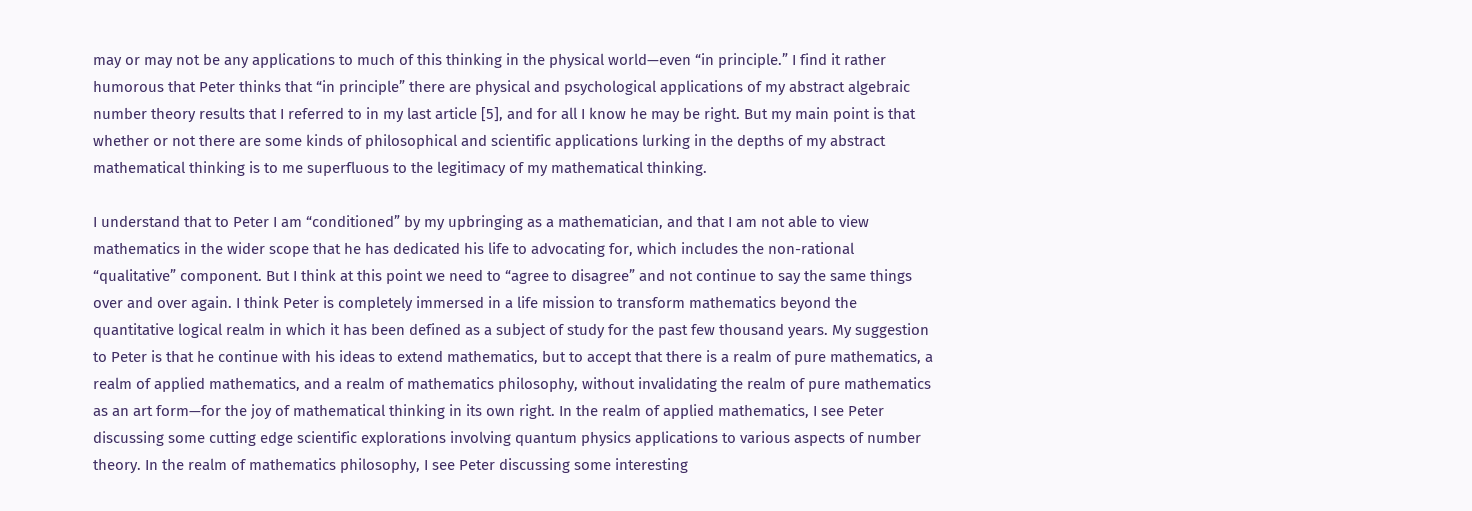may or may not be any applications to much of this thinking in the physical world—even “in principle.” I find it rather humorous that Peter thinks that “in principle” there are physical and psychological applications of my abstract algebraic number theory results that I referred to in my last article [5], and for all I know he may be right. But my main point is that whether or not there are some kinds of philosophical and scientific applications lurking in the depths of my abstract mathematical thinking is to me superfluous to the legitimacy of my mathematical thinking.

I understand that to Peter I am “conditioned” by my upbringing as a mathematician, and that I am not able to view mathematics in the wider scope that he has dedicated his life to advocating for, which includes the non-rational “qualitative” component. But I think at this point we need to “agree to disagree” and not continue to say the same things over and over again. I think Peter is completely immersed in a life mission to transform mathematics beyond the quantitative logical realm in which it has been defined as a subject of study for the past few thousand years. My suggestion to Peter is that he continue with his ideas to extend mathematics, but to accept that there is a realm of pure mathematics, a realm of applied mathematics, and a realm of mathematics philosophy, without invalidating the realm of pure mathematics as an art form—for the joy of mathematical thinking in its own right. In the realm of applied mathematics, I see Peter discussing some cutting edge scientific explorations involving quantum physics applications to various aspects of number theory. In the realm of mathematics philosophy, I see Peter discussing some interesting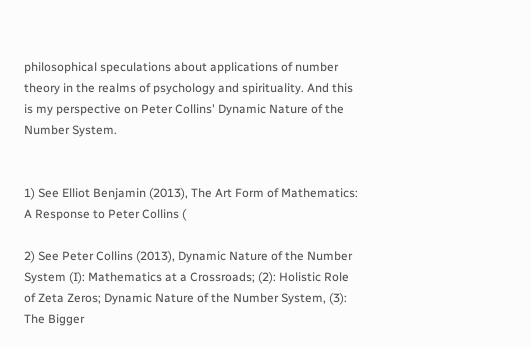philosophical speculations about applications of number theory in the realms of psychology and spirituality. And this is my perspective on Peter Collins' Dynamic Nature of the Number System.


1) See Elliot Benjamin (2013), The Art Form of Mathematics: A Response to Peter Collins (

2) See Peter Collins (2013), Dynamic Nature of the Number System (I): Mathematics at a Crossroads; (2): Holistic Role of Zeta Zeros; Dynamic Nature of the Number System, (3): The Bigger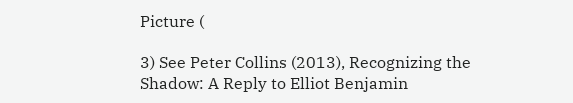Picture (

3) See Peter Collins (2013), Recognizing the Shadow: A Reply to Elliot Benjamin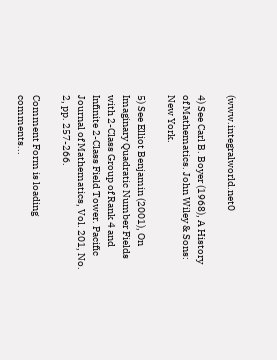(www.integralworld.net0

4) See Carl B. Boyer (1968), A History of Mathematics. John Wiley & Sons: New York.

5) See Elliot Benjamin (2001), On Imaginary Quadratic Number Fields with 2-Class Group of Rank 4 and Infinite 2-Class Field Tower. Pacific Journal of Mathematics, Vol. 201, No. 2, pp. 257-266.

Comment Form is loading comments...